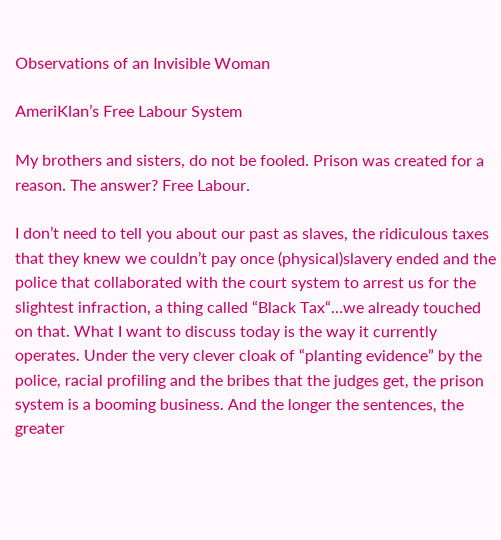Observations of an Invisible Woman

AmeriKlan’s Free Labour System

My brothers and sisters, do not be fooled. Prison was created for a reason. The answer? Free Labour.

I don’t need to tell you about our past as slaves, the ridiculous taxes that they knew we couldn’t pay once (physical)slavery ended and the police that collaborated with the court system to arrest us for the slightest infraction, a thing called “Black Tax“…we already touched on that. What I want to discuss today is the way it currently operates. Under the very clever cloak of “planting evidence” by the police, racial profiling and the bribes that the judges get, the prison system is a booming business. And the longer the sentences, the greater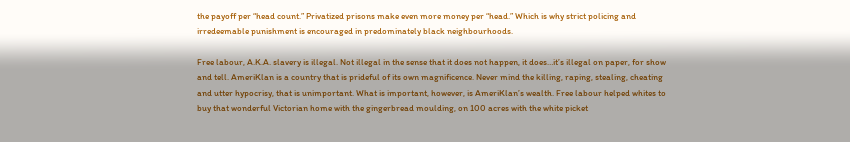the payoff per “head count.” Privatized prisons make even more money per “head.” Which is why strict policing and irredeemable punishment is encouraged in predominately black neighbourhoods.

Free labour, A.K.A. slavery is illegal. Not illegal in the sense that it does not happen, it does…it’s illegal on paper, for show and tell. AmeriKlan is a country that is prideful of its own magnificence. Never mind the killing, raping, stealing, cheating and utter hypocrisy, that is unimportant. What is important, however, is AmeriKlan’s wealth. Free labour helped whites to buy that wonderful Victorian home with the gingerbread moulding, on 100 acres with the white picket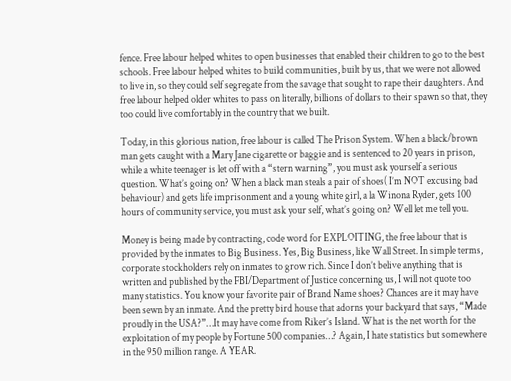fence. Free labour helped whites to open businesses that enabled their children to go to the best schools. Free labour helped whites to build communities, built by us, that we were not allowed to live in, so they could self segregate from the savage that sought to rape their daughters. And free labour helped older whites to pass on literally, billions of dollars to their spawn so that, they too could live comfortably in the country that we built.

Today, in this glorious nation, free labour is called The Prison System. When a black/brown man gets caught with a Mary Jane cigarette or baggie and is sentenced to 20 years in prison, while a white teenager is let off with a “stern warning”, you must ask yourself a serious question. What’s going on? When a black man steals a pair of shoes( I’m NOT excusing bad behaviour) and gets life imprisonment and a young white girl, a la Winona Ryder, gets 100 hours of community service, you must ask your self, what’s going on? Well let me tell you.

Money is being made by contracting, code word for EXPLOITING, the free labour that is provided by the inmates to Big Business. Yes, Big Business, like Wall Street. In simple terms, corporate stockholders rely on inmates to grow rich. Since I don’t belive anything that is written and published by the FBI/Department of Justice concerning us, I will not quote too many statistics. You know your favorite pair of Brand Name shoes? Chances are it may have been sewn by an inmate. And the pretty bird house that adorns your backyard that says, “Made proudly in the USA?”…It may have come from Riker’s Island. What is the net worth for the exploitation of my people by Fortune 500 companies…? Again, I hate statistics but somewhere in the 950 million range. A YEAR.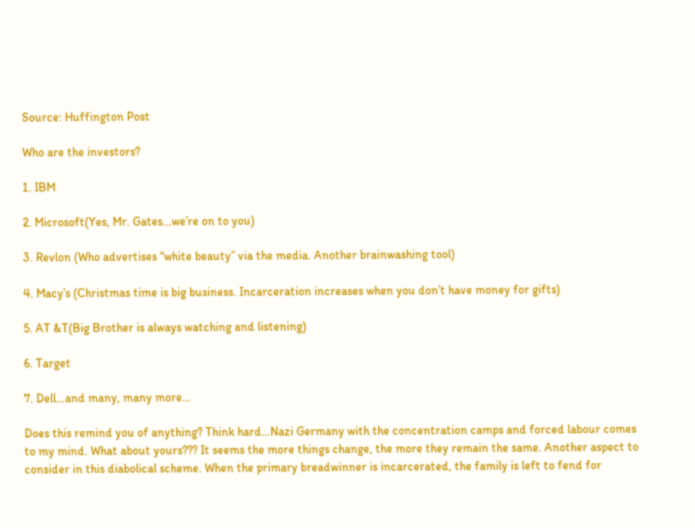Source: Huffington Post

Who are the investors?

1. IBM

2. Microsoft(Yes, Mr. Gates…we’re on to you)

3. Revlon (Who advertises “white beauty” via the media. Another brainwashing tool)

4. Macy’s (Christmas time is big business. Incarceration increases when you don’t have money for gifts)

5. AT &T(Big Brother is always watching and listening)

6. Target

7. Dell…and many, many more…

Does this remind you of anything? Think hard…Nazi Germany with the concentration camps and forced labour comes to my mind. What about yours??? It seems the more things change, the more they remain the same. Another aspect to consider in this diabolical scheme. When the primary breadwinner is incarcerated, the family is left to fend for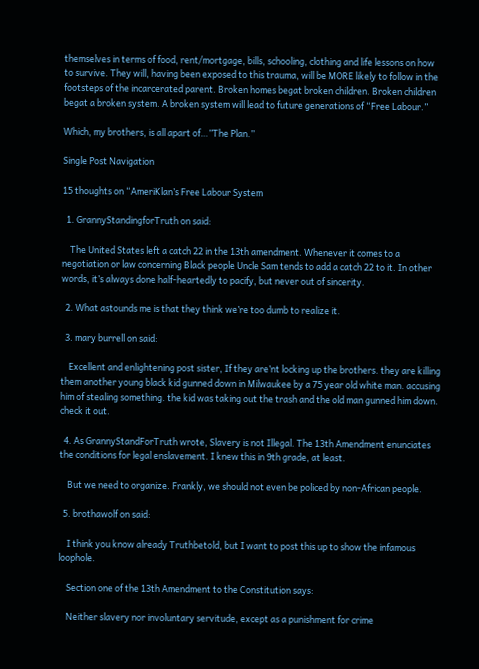themselves in terms of food, rent/mortgage, bills, schooling, clothing and life lessons on how to survive. They will, having been exposed to this trauma, will be MORE likely to follow in the footsteps of the incarcerated parent. Broken homes begat broken children. Broken children begat a broken system. A broken system will lead to future generations of “Free Labour.”

Which, my brothers, is all apart of…”The Plan.”

Single Post Navigation

15 thoughts on “AmeriKlan’s Free Labour System

  1. GrannyStandingforTruth on said:

    The United States left a catch 22 in the 13th amendment. Whenever it comes to a negotiation or law concerning Black people Uncle Sam tends to add a catch 22 to it. In other words, it’s always done half-heartedly to pacify, but never out of sincerity.

  2. What astounds me is that they think we’re too dumb to realize it.

  3. mary burrell on said:

    Excellent and enlightening post sister, If they are’nt locking up the brothers. they are killing them another young black kid gunned down in Milwaukee by a 75 year old white man. accusing him of stealing something. the kid was taking out the trash and the old man gunned him down. check it out.

  4. As GrannyStandForTruth wrote, Slavery is not Illegal. The 13th Amendment enunciates the conditions for legal enslavement. I knew this in 9th grade, at least.

    But we need to organize. Frankly, we should not even be policed by non-African people.

  5. brothawolf on said:

    I think you know already Truthbetold, but I want to post this up to show the infamous loophole.

    Section one of the 13th Amendment to the Constitution says:

    Neither slavery nor involuntary servitude, except as a punishment for crime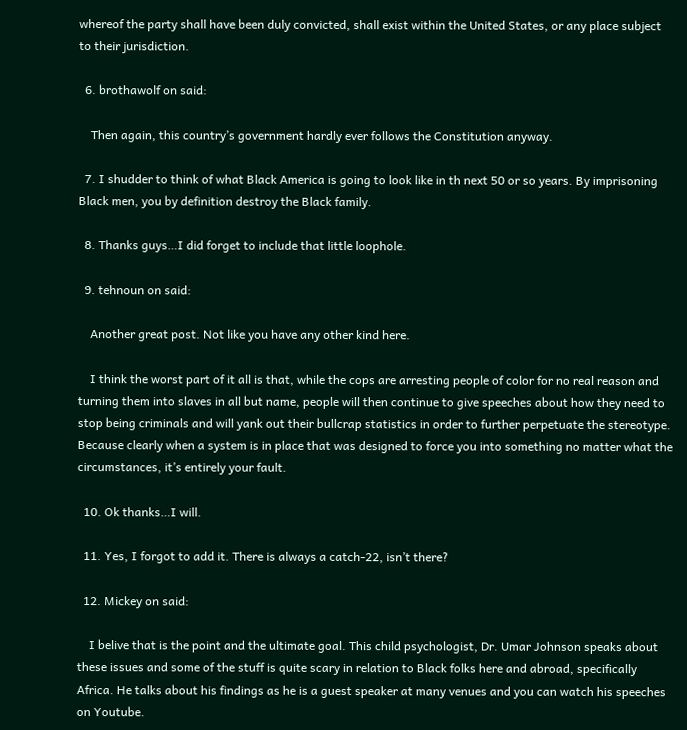whereof the party shall have been duly convicted, shall exist within the United States, or any place subject to their jurisdiction.

  6. brothawolf on said:

    Then again, this country’s government hardly ever follows the Constitution anyway.

  7. I shudder to think of what Black America is going to look like in th next 50 or so years. By imprisoning Black men, you by definition destroy the Black family.

  8. Thanks guys…I did forget to include that little loophole.

  9. tehnoun on said:

    Another great post. Not like you have any other kind here.

    I think the worst part of it all is that, while the cops are arresting people of color for no real reason and turning them into slaves in all but name, people will then continue to give speeches about how they need to stop being criminals and will yank out their bullcrap statistics in order to further perpetuate the stereotype. Because clearly when a system is in place that was designed to force you into something no matter what the circumstances, it’s entirely your fault.

  10. Ok thanks…I will.

  11. Yes, I forgot to add it. There is always a catch-22, isn’t there?

  12. Mickey on said:

    I belive that is the point and the ultimate goal. This child psychologist, Dr. Umar Johnson speaks about these issues and some of the stuff is quite scary in relation to Black folks here and abroad, specifically Africa. He talks about his findings as he is a guest speaker at many venues and you can watch his speeches on Youtube.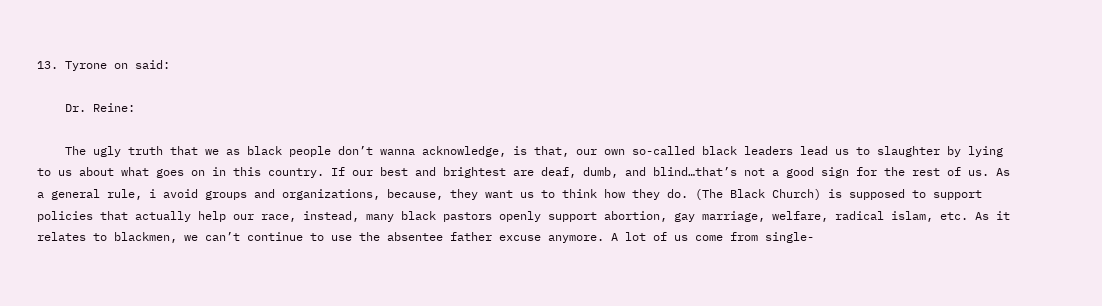13. Tyrone on said:

    Dr. Reine:

    The ugly truth that we as black people don’t wanna acknowledge, is that, our own so-called black leaders lead us to slaughter by lying to us about what goes on in this country. If our best and brightest are deaf, dumb, and blind…that’s not a good sign for the rest of us. As a general rule, i avoid groups and organizations, because, they want us to think how they do. (The Black Church) is supposed to support policies that actually help our race, instead, many black pastors openly support abortion, gay marriage, welfare, radical islam, etc. As it relates to blackmen, we can’t continue to use the absentee father excuse anymore. A lot of us come from single-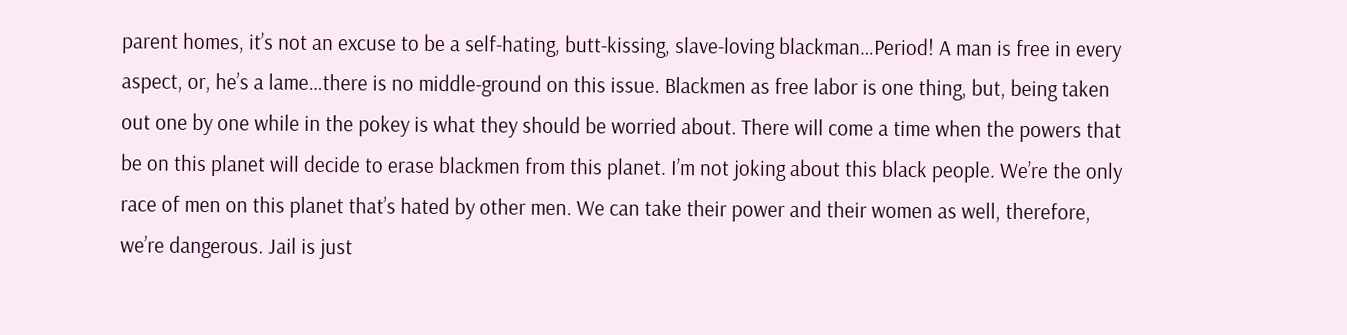parent homes, it’s not an excuse to be a self-hating, butt-kissing, slave-loving blackman…Period! A man is free in every aspect, or, he’s a lame…there is no middle-ground on this issue. Blackmen as free labor is one thing, but, being taken out one by one while in the pokey is what they should be worried about. There will come a time when the powers that be on this planet will decide to erase blackmen from this planet. I’m not joking about this black people. We’re the only race of men on this planet that’s hated by other men. We can take their power and their women as well, therefore, we’re dangerous. Jail is just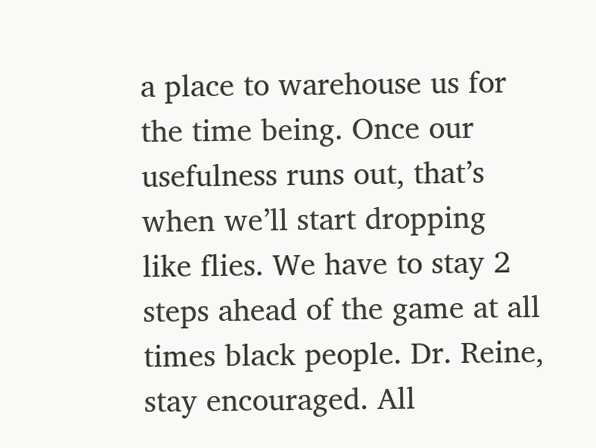a place to warehouse us for the time being. Once our usefulness runs out, that’s when we’ll start dropping like flies. We have to stay 2 steps ahead of the game at all times black people. Dr. Reine, stay encouraged. All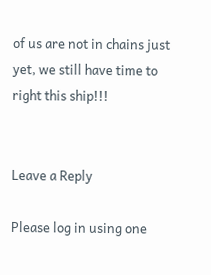of us are not in chains just yet, we still have time to right this ship!!!


Leave a Reply

Please log in using one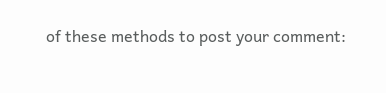of these methods to post your comment: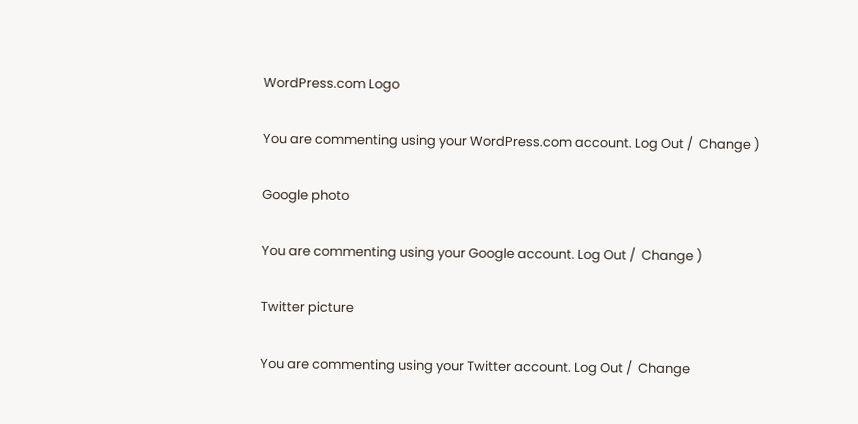WordPress.com Logo

You are commenting using your WordPress.com account. Log Out /  Change )

Google photo

You are commenting using your Google account. Log Out /  Change )

Twitter picture

You are commenting using your Twitter account. Log Out /  Change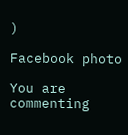)

Facebook photo

You are commenting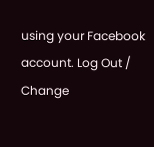using your Facebook account. Log Out /  Change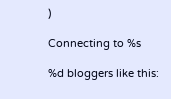)

Connecting to %s

%d bloggers like this: